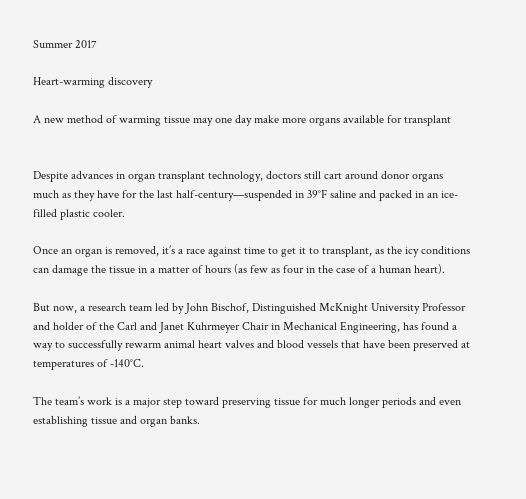Summer 2017

Heart-warming discovery

A new method of warming tissue may one day make more organs available for transplant


Despite advances in organ transplant technology, doctors still cart around donor organs much as they have for the last half-century—suspended in 39°F saline and packed in an ice-filled plastic cooler.

Once an organ is removed, it’s a race against time to get it to transplant, as the icy conditions can damage the tissue in a matter of hours (as few as four in the case of a human heart).

But now, a research team led by John Bischof, Distinguished McKnight University Professor and holder of the Carl and Janet Kuhrmeyer Chair in Mechanical Engineering, has found a way to successfully rewarm animal heart valves and blood vessels that have been preserved at temperatures of -140°C.

The team’s work is a major step toward preserving tissue for much longer periods and even establishing tissue and organ banks.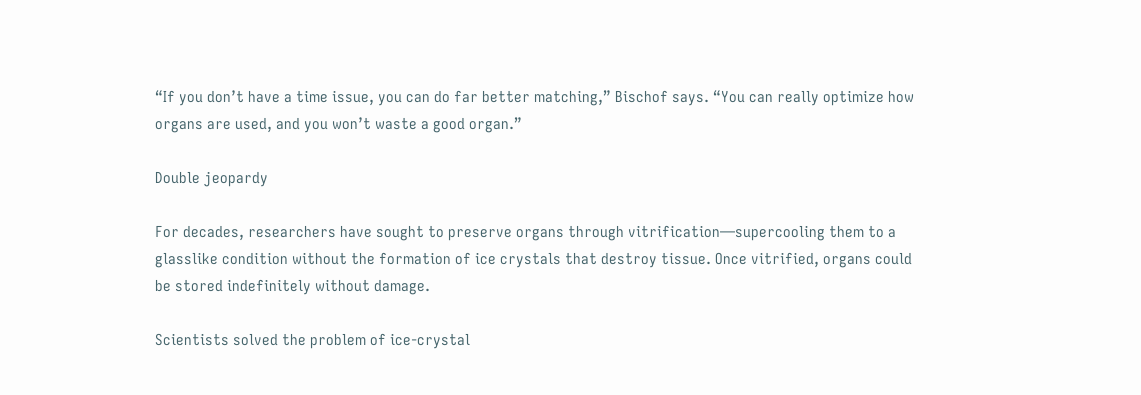“If you don’t have a time issue, you can do far better matching,” Bischof says. “You can really optimize how organs are used, and you won’t waste a good organ.”

Double jeopardy

For decades, researchers have sought to preserve organs through vitrification—supercooling them to a glasslike condition without the formation of ice crystals that destroy tissue. Once vitrified, organs could be stored indefinitely without damage.

Scientists solved the problem of ice-crystal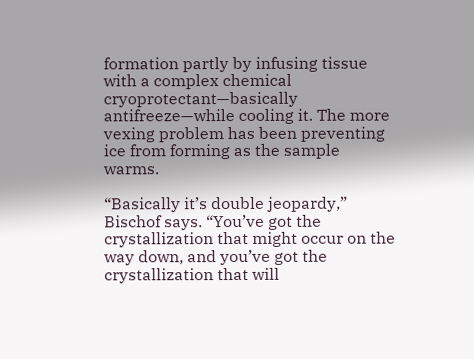formation partly by infusing tissue with a complex chemical cryoprotectant—basically antifreeze—while cooling it. The more vexing problem has been preventing ice from forming as the sample warms.

“Basically it’s double jeopardy,” Bischof says. “You’ve got the crystallization that might occur on the way down, and you’ve got the crystallization that will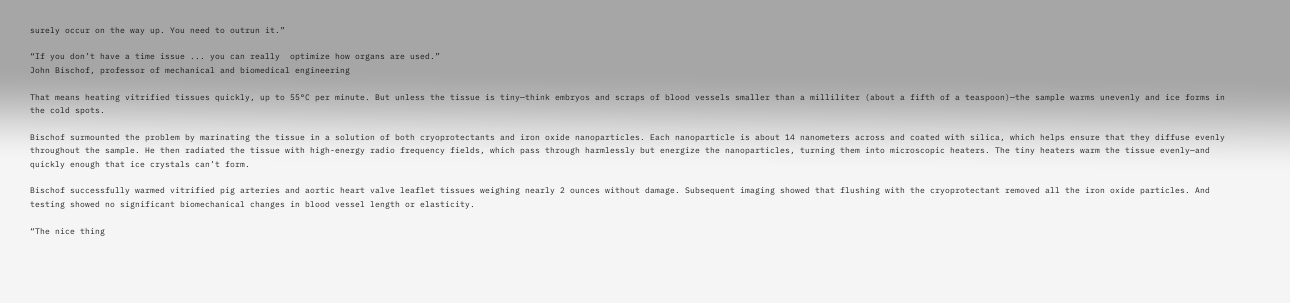surely occur on the way up. You need to outrun it.”

“If you don’t have a time issue ... you can really  optimize how organs are used.”
John Bischof, professor of mechanical and biomedical engineering

That means heating vitrified tissues quickly, up to 55°C per minute. But unless the tissue is tiny—think embryos and scraps of blood vessels smaller than a milliliter (about a fifth of a teaspoon)—the sample warms unevenly and ice forms in the cold spots.

Bischof surmounted the problem by marinating the tissue in a solution of both cryoprotectants and iron oxide nanoparticles. Each nanoparticle is about 14 nanometers across and coated with silica, which helps ensure that they diffuse evenly throughout the sample. He then radiated the tissue with high-energy radio frequency fields, which pass through harmlessly but energize the nanoparticles, turning them into microscopic heaters. The tiny heaters warm the tissue evenly—and quickly enough that ice crystals can’t form.

Bischof successfully warmed vitrified pig arteries and aortic heart valve leaflet tissues weighing nearly 2 ounces without damage. Subsequent imaging showed that flushing with the cryoprotectant removed all the iron oxide particles. And testing showed no significant biomechanical changes in blood vessel length or elasticity.

“The nice thing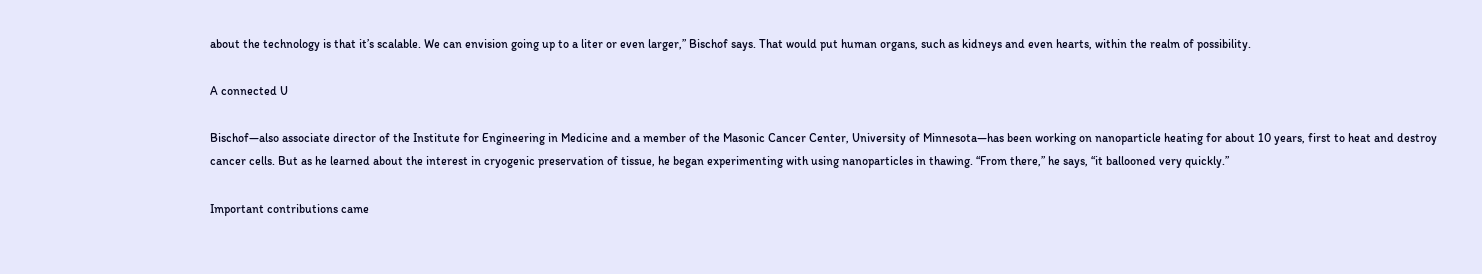about the technology is that it’s scalable. We can envision going up to a liter or even larger,” Bischof says. That would put human organs, such as kidneys and even hearts, within the realm of possibility.

A connected U

Bischof—also associate director of the Institute for Engineering in Medicine and a member of the Masonic Cancer Center, University of Minnesota—has been working on nanoparticle heating for about 10 years, first to heat and destroy cancer cells. But as he learned about the interest in cryogenic preservation of tissue, he began experimenting with using nanoparticles in thawing. “From there,” he says, “it ballooned very quickly.”

Important contributions came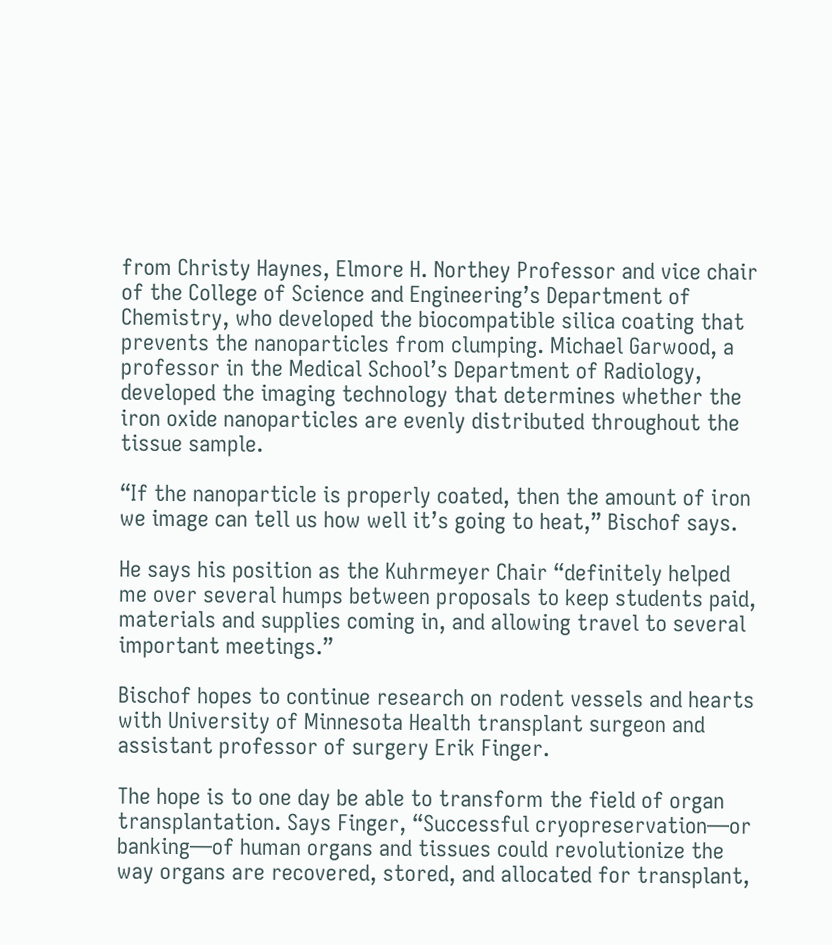from Christy Haynes, Elmore H. Northey Professor and vice chair of the College of Science and Engineering’s Department of Chemistry, who developed the biocompatible silica coating that prevents the nanoparticles from clumping. Michael Garwood, a professor in the Medical School’s Department of Radiology, developed the imaging technology that determines whether the iron oxide nanoparticles are evenly distributed throughout the tissue sample.

“If the nanoparticle is properly coated, then the amount of iron we image can tell us how well it’s going to heat,” Bischof says.

He says his position as the Kuhrmeyer Chair “definitely helped me over several humps between proposals to keep students paid, materials and supplies coming in, and allowing travel to several important meetings.”

Bischof hopes to continue research on rodent vessels and hearts with University of Minnesota Health transplant surgeon and assistant professor of surgery Erik Finger.

The hope is to one day be able to transform the field of organ transplantation. Says Finger, “Successful cryopreservation—or banking—of human organs and tissues could revolutionize the way organs are recovered, stored, and allocated for transplant,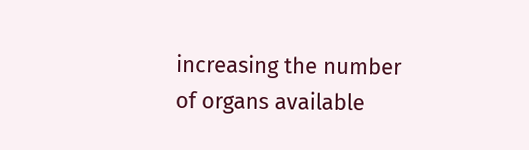increasing the number of organs available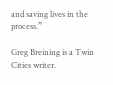and saving lives in the process.”

Greg Breining is a Twin Cities writer.